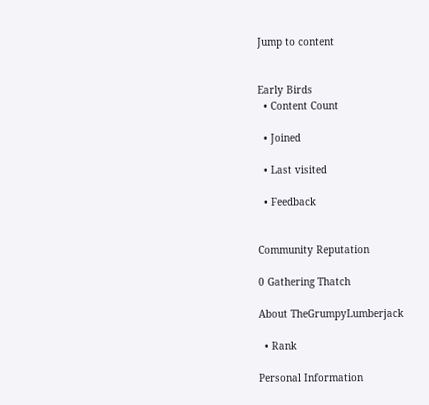Jump to content


Early Birds
  • Content Count

  • Joined

  • Last visited

  • Feedback


Community Reputation

0 Gathering Thatch

About TheGrumpyLumberjack

  • Rank

Personal Information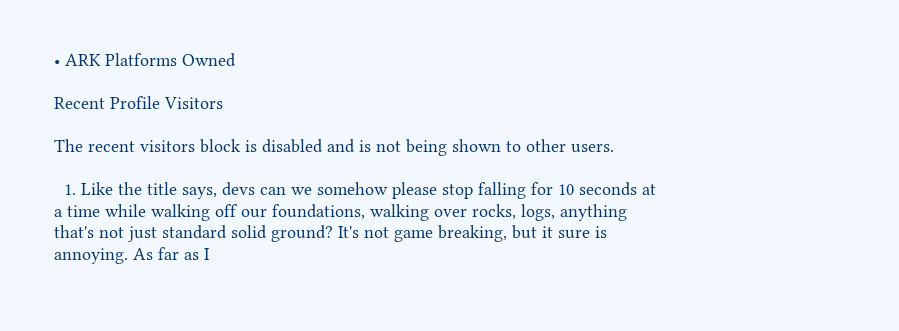• ARK Platforms Owned

Recent Profile Visitors

The recent visitors block is disabled and is not being shown to other users.

  1. Like the title says, devs can we somehow please stop falling for 10 seconds at a time while walking off our foundations, walking over rocks, logs, anything that's not just standard solid ground? It's not game breaking, but it sure is annoying. As far as I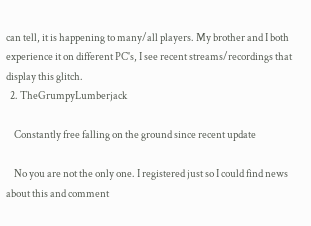can tell, it is happening to many/all players. My brother and I both experience it on different PC's, I see recent streams/recordings that display this glitch.
  2. TheGrumpyLumberjack

    Constantly free falling on the ground since recent update

    No you are not the only one. I registered just so I could find news about this and comment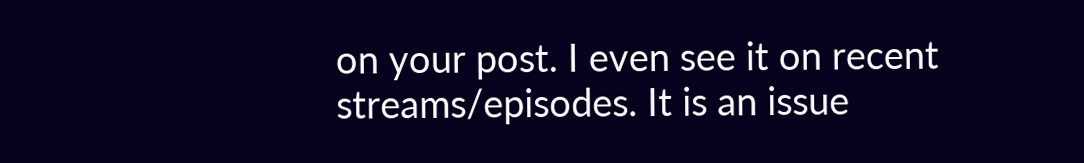on your post. I even see it on recent streams/episodes. It is an issue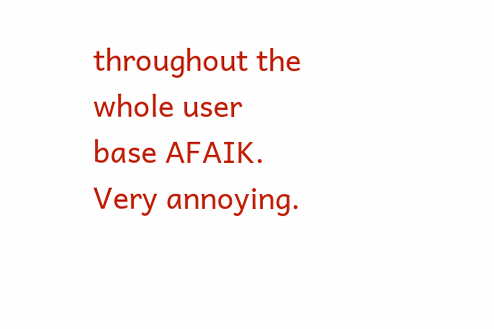throughout the whole user base AFAIK. Very annoying.